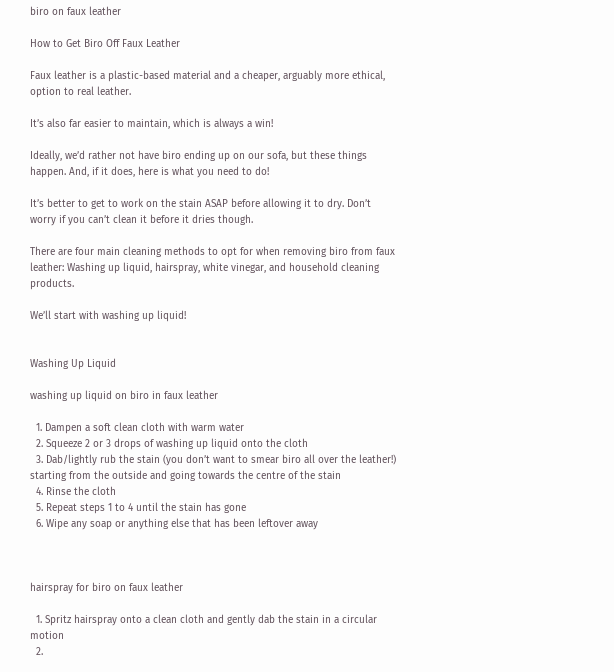biro on faux leather

How to Get Biro Off Faux Leather

Faux leather is a plastic-based material and a cheaper, arguably more ethical, option to real leather.

It’s also far easier to maintain, which is always a win!

Ideally, we’d rather not have biro ending up on our sofa, but these things happen. And, if it does, here is what you need to do!

It’s better to get to work on the stain ASAP before allowing it to dry. Don’t worry if you can’t clean it before it dries though.

There are four main cleaning methods to opt for when removing biro from faux leather: Washing up liquid, hairspray, white vinegar, and household cleaning products.

We’ll start with washing up liquid!


Washing Up Liquid

washing up liquid on biro in faux leather

  1. Dampen a soft clean cloth with warm water
  2. Squeeze 2 or 3 drops of washing up liquid onto the cloth
  3. Dab/lightly rub the stain (you don’t want to smear biro all over the leather!) starting from the outside and going towards the centre of the stain
  4. Rinse the cloth
  5. Repeat steps 1 to 4 until the stain has gone
  6. Wipe any soap or anything else that has been leftover away



hairspray for biro on faux leather

  1. Spritz hairspray onto a clean cloth and gently dab the stain in a circular motion
  2.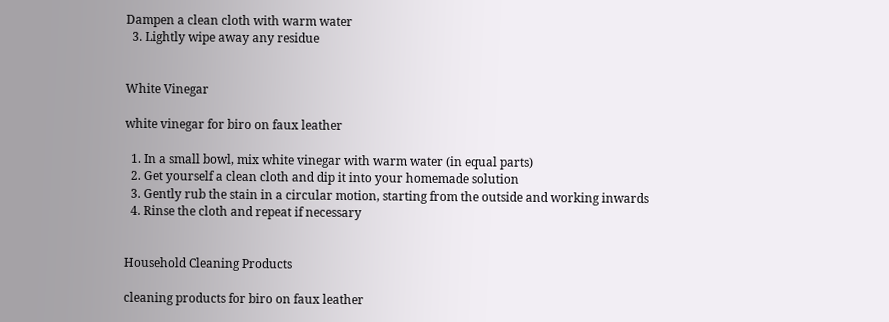Dampen a clean cloth with warm water
  3. Lightly wipe away any residue


White Vinegar

white vinegar for biro on faux leather

  1. In a small bowl, mix white vinegar with warm water (in equal parts)
  2. Get yourself a clean cloth and dip it into your homemade solution
  3. Gently rub the stain in a circular motion, starting from the outside and working inwards
  4. Rinse the cloth and repeat if necessary


Household Cleaning Products

cleaning products for biro on faux leather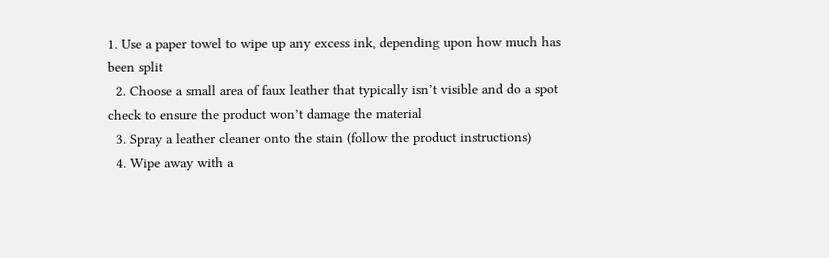1. Use a paper towel to wipe up any excess ink, depending upon how much has been split
  2. Choose a small area of faux leather that typically isn’t visible and do a spot check to ensure the product won’t damage the material
  3. Spray a leather cleaner onto the stain (follow the product instructions)
  4. Wipe away with a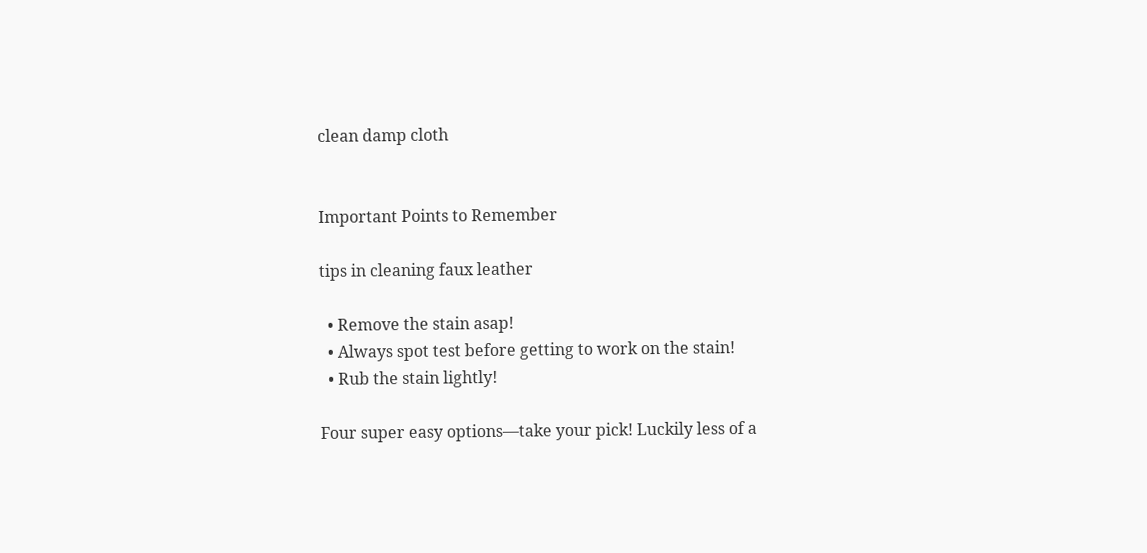clean damp cloth


Important Points to Remember

tips in cleaning faux leather

  • Remove the stain asap!
  • Always spot test before getting to work on the stain!
  • Rub the stain lightly!

Four super easy options—take your pick! Luckily less of a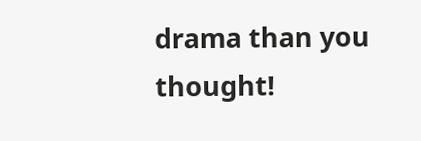drama than you thought!